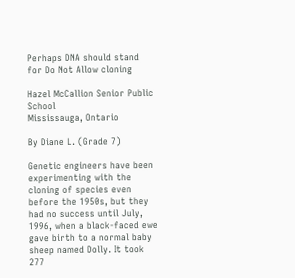Perhaps DNA should stand for Do Not Allow cloning

Hazel McCallion Senior Public School
Mississauga, Ontario

By Diane L. (Grade 7)

Genetic engineers have been experimenting with the cloning of species even before the 1950s, but they had no success until July, 1996, when a black-faced ewe gave birth to a normal baby sheep named Dolly. It took 277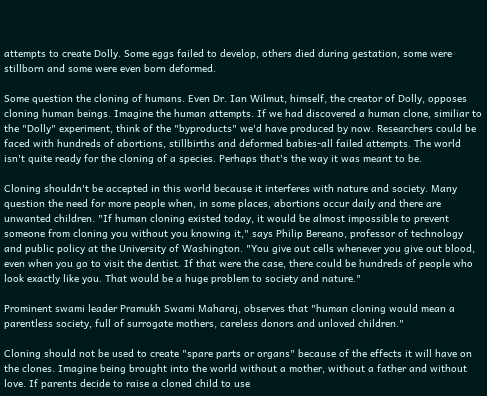attempts to create Dolly. Some eggs failed to develop, others died during gestation, some were stillborn and some were even born deformed.

Some question the cloning of humans. Even Dr. Ian Wilmut, himself, the creator of Dolly, opposes cloning human beings. Imagine the human attempts. If we had discovered a human clone, similiar to the "Dolly" experiment, think of the "byproducts" we'd have produced by now. Researchers could be faced with hundreds of abortions, stillbirths and deformed babies-all failed attempts. The world isn't quite ready for the cloning of a species. Perhaps that's the way it was meant to be.

Cloning shouldn't be accepted in this world because it interferes with nature and society. Many question the need for more people when, in some places, abortions occur daily and there are unwanted children. "If human cloning existed today, it would be almost impossible to prevent someone from cloning you without you knowing it," says Philip Bereano, professor of technology and public policy at the University of Washington. "You give out cells whenever you give out blood, even when you go to visit the dentist. If that were the case, there could be hundreds of people who look exactly like you. That would be a huge problem to society and nature."

Prominent swami leader Pramukh Swami Maharaj, observes that "human cloning would mean a parentless society, full of surrogate mothers, careless donors and unloved children."

Cloning should not be used to create "spare parts or organs" because of the effects it will have on the clones. Imagine being brought into the world without a mother, without a father and without love. If parents decide to raise a cloned child to use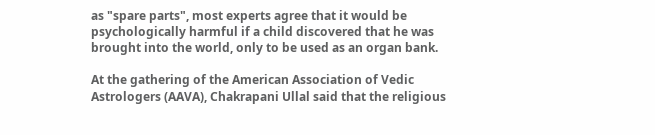as "spare parts", most experts agree that it would be psychologically harmful if a child discovered that he was brought into the world, only to be used as an organ bank.

At the gathering of the American Association of Vedic Astrologers (AAVA), Chakrapani Ullal said that the religious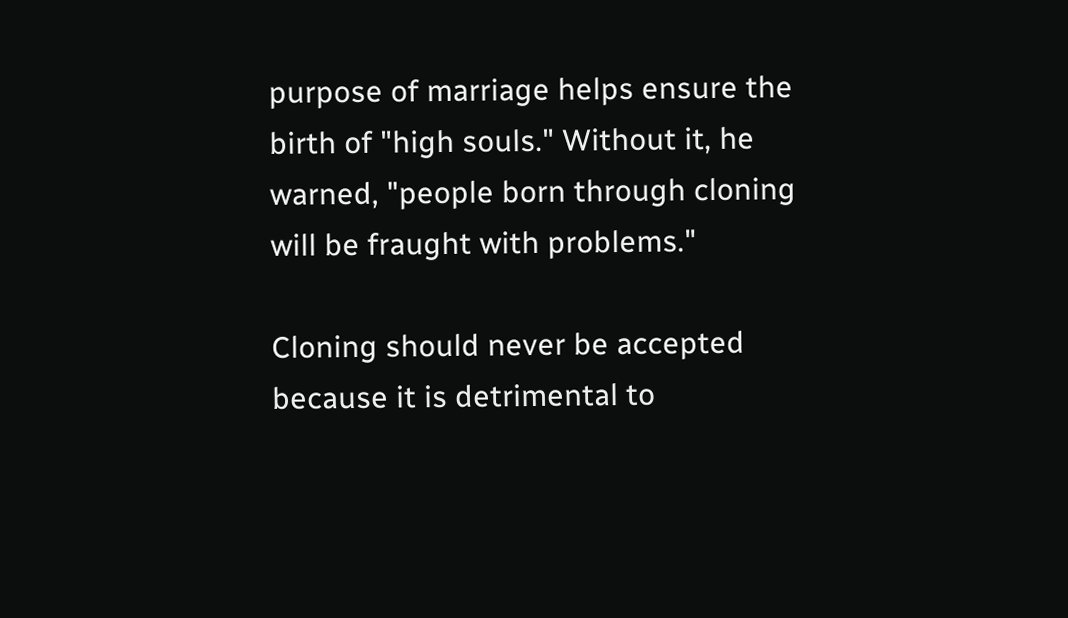purpose of marriage helps ensure the birth of "high souls." Without it, he warned, "people born through cloning will be fraught with problems."

Cloning should never be accepted because it is detrimental to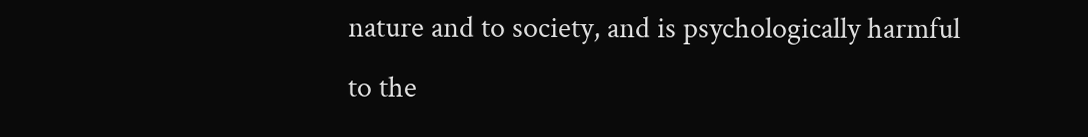nature and to society, and is psychologically harmful to the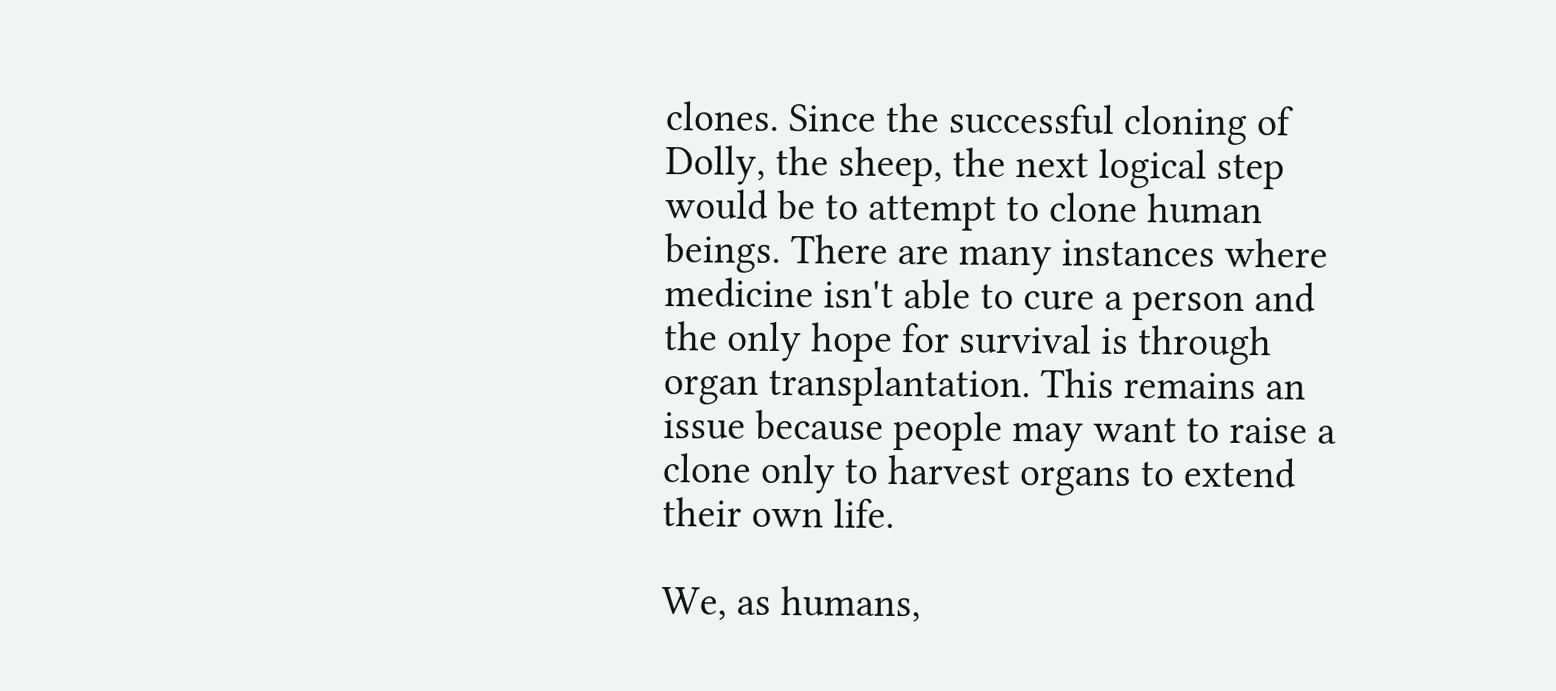clones. Since the successful cloning of Dolly, the sheep, the next logical step would be to attempt to clone human beings. There are many instances where medicine isn't able to cure a person and the only hope for survival is through organ transplantation. This remains an issue because people may want to raise a clone only to harvest organs to extend their own life.

We, as humans,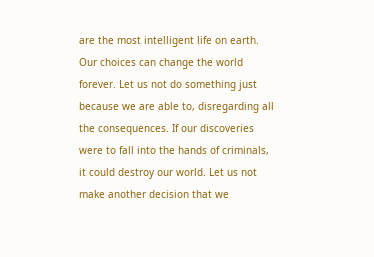are the most intelligent life on earth. Our choices can change the world forever. Let us not do something just because we are able to, disregarding all the consequences. If our discoveries were to fall into the hands of criminals, it could destroy our world. Let us not make another decision that we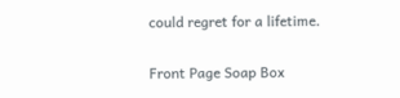could regret for a lifetime.

Front Page Soap Box